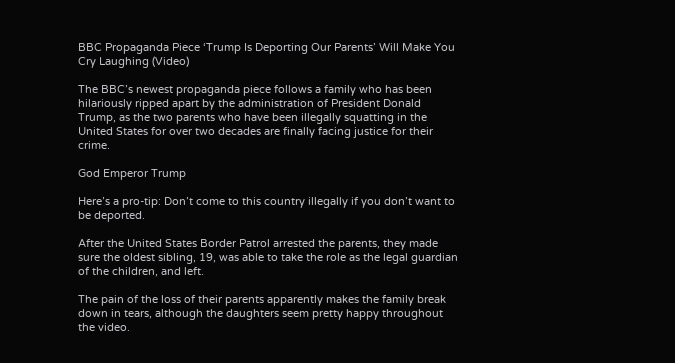BBC Propaganda Piece ‘Trump Is Deporting Our Parents’ Will Make You Cry Laughing (Video)

The BBC’s newest propaganda piece follows a family who has been hilariously ripped apart by the administration of President Donald Trump, as the two parents who have been illegally squatting in the United States for over two decades are finally facing justice for their crime.

God Emperor Trump

Here’s a pro-tip: Don’t come to this country illegally if you don’t want to be deported.

After the United States Border Patrol arrested the parents, they made sure the oldest sibling, 19, was able to take the role as the legal guardian of the children, and left.

The pain of the loss of their parents apparently makes the family break down in tears, although the daughters seem pretty happy throughout the video.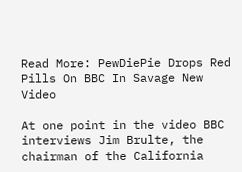Read More: PewDiePie Drops Red Pills On BBC In Savage New Video

At one point in the video BBC interviews Jim Brulte, the chairman of the California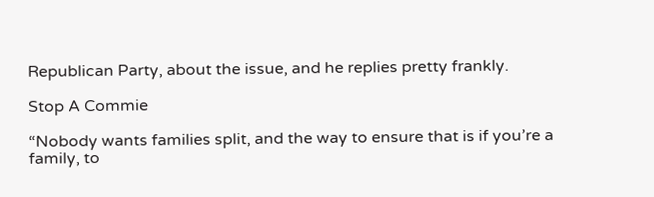Republican Party, about the issue, and he replies pretty frankly.

Stop A Commie

“Nobody wants families split, and the way to ensure that is if you’re a family, to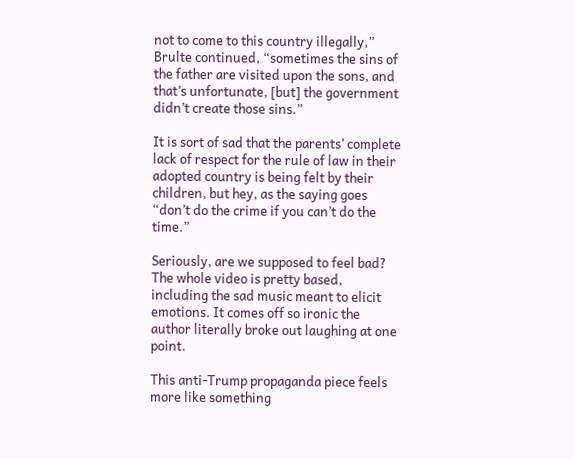not to come to this country illegally,” Brulte continued, “sometimes the sins of the father are visited upon the sons, and that’s unfortunate, [but] the government didn’t create those sins.”

It is sort of sad that the parents’ complete lack of respect for the rule of law in their adopted country is being felt by their children, but hey, as the saying goes “don’t do the crime if you can’t do the time.”

Seriously, are we supposed to feel bad? The whole video is pretty based, including the sad music meant to elicit emotions. It comes off so ironic the author literally broke out laughing at one point.

This anti-Trump propaganda piece feels more like something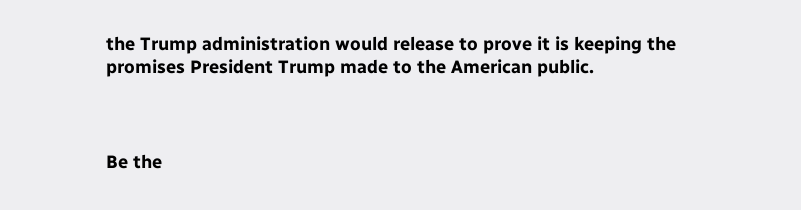the Trump administration would release to prove it is keeping the promises President Trump made to the American public.



Be the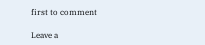first to comment

Leave a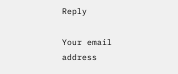Reply

Your email address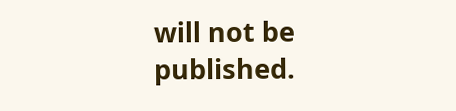will not be published.